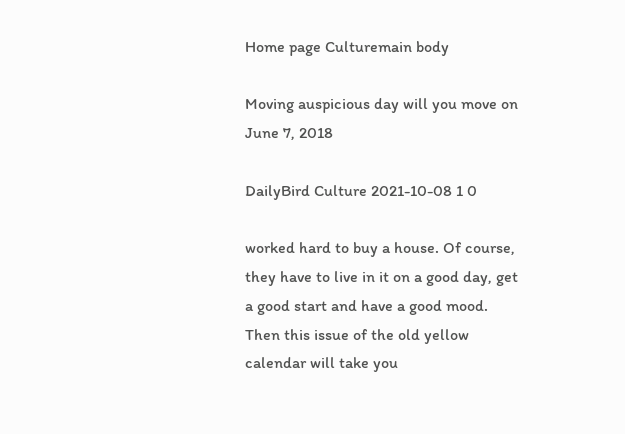Home page Culturemain body

Moving auspicious day will you move on June 7, 2018

DailyBird Culture 2021-10-08 1 0

worked hard to buy a house. Of course, they have to live in it on a good day, get a good start and have a good mood. Then this issue of the old yellow calendar will take you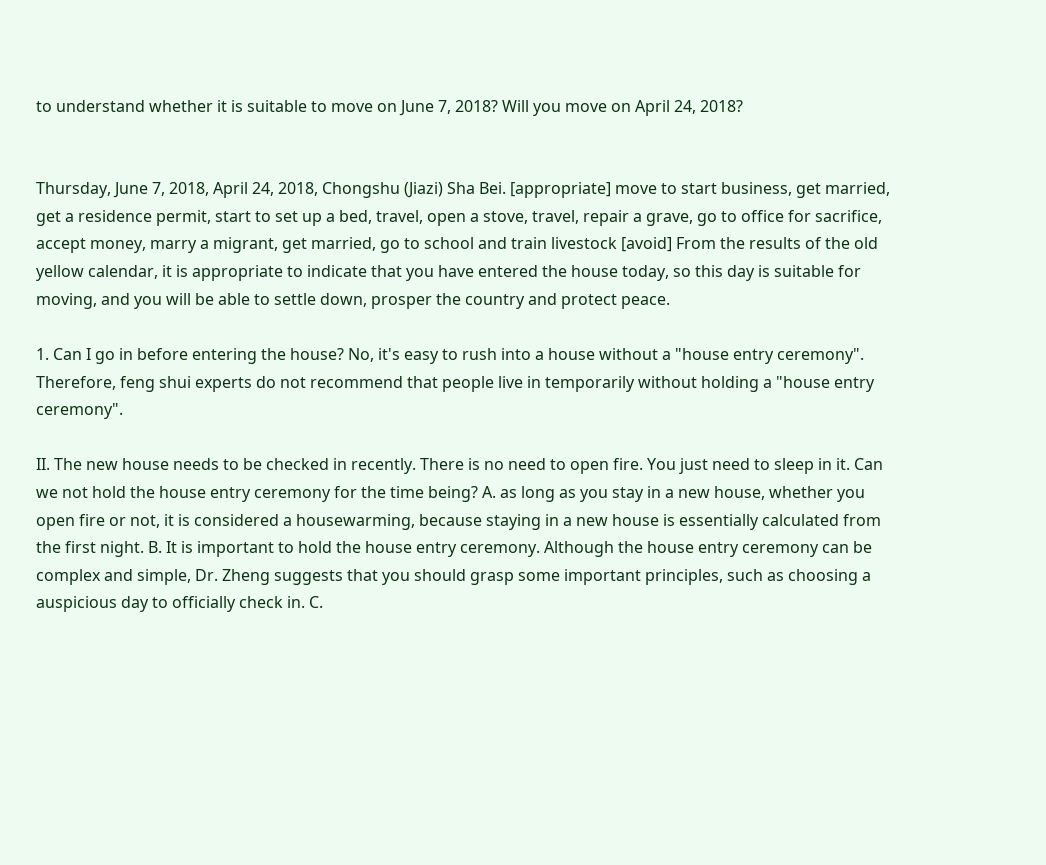to understand whether it is suitable to move on June 7, 2018? Will you move on April 24, 2018?


Thursday, June 7, 2018, April 24, 2018, Chongshu (Jiazi) Sha Bei. [appropriate] move to start business, get married, get a residence permit, start to set up a bed, travel, open a stove, travel, repair a grave, go to office for sacrifice, accept money, marry a migrant, get married, go to school and train livestock [avoid] From the results of the old yellow calendar, it is appropriate to indicate that you have entered the house today, so this day is suitable for moving, and you will be able to settle down, prosper the country and protect peace.

1. Can I go in before entering the house? No, it's easy to rush into a house without a "house entry ceremony". Therefore, feng shui experts do not recommend that people live in temporarily without holding a "house entry ceremony".

II. The new house needs to be checked in recently. There is no need to open fire. You just need to sleep in it. Can we not hold the house entry ceremony for the time being? A. as long as you stay in a new house, whether you open fire or not, it is considered a housewarming, because staying in a new house is essentially calculated from the first night. B. It is important to hold the house entry ceremony. Although the house entry ceremony can be complex and simple, Dr. Zheng suggests that you should grasp some important principles, such as choosing a auspicious day to officially check in. C.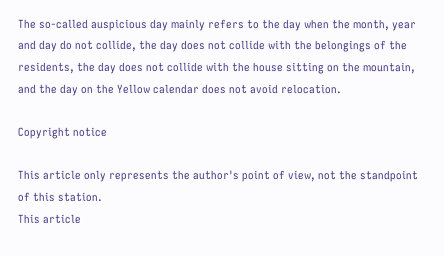The so-called auspicious day mainly refers to the day when the month, year and day do not collide, the day does not collide with the belongings of the residents, the day does not collide with the house sitting on the mountain, and the day on the Yellow calendar does not avoid relocation.

Copyright notice

This article only represents the author's point of view, not the standpoint of this station.
This article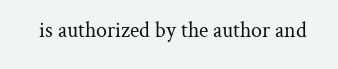is authorized by the author and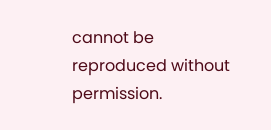cannot be reproduced without permission.